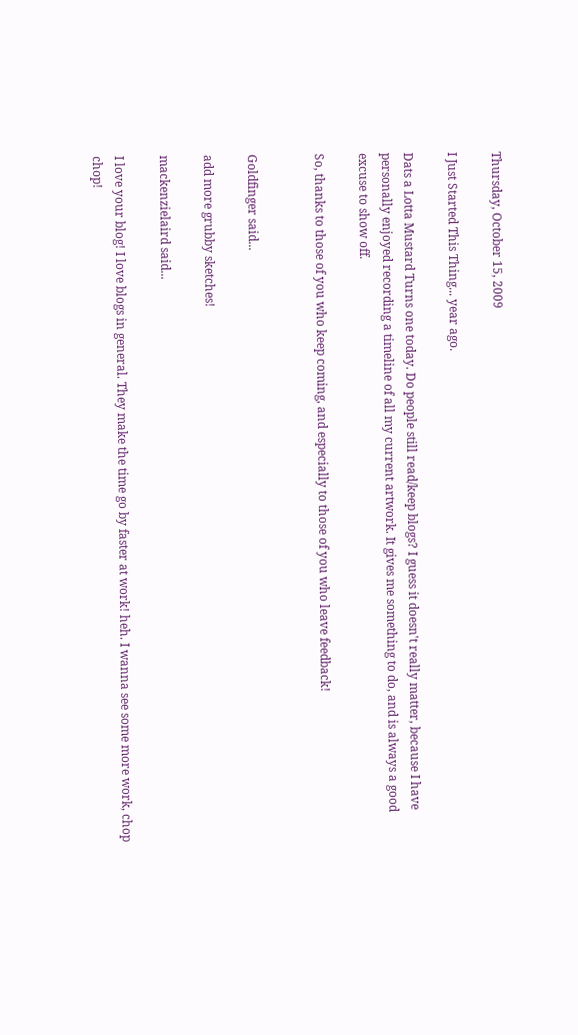Thursday, October 15, 2009

I Just Started This Thing... year ago.

Dats a Lotta Mustard Turns one today. Do people still read/keep blogs? I guess it doesn't really matter, because I have personally enjoyed recording a timeline of all my current artwork. It gives me something to do, and is always a good excuse to show off.

So, thanks to those of you who keep coming, and especially to those of you who leave feedback!


Goldfinger said...

add more grubby sketches!

mackenzielaird said...

I love your blog! I love blogs in general. They make the time go by faster at work! heh. I wanna see some more work, chop chop!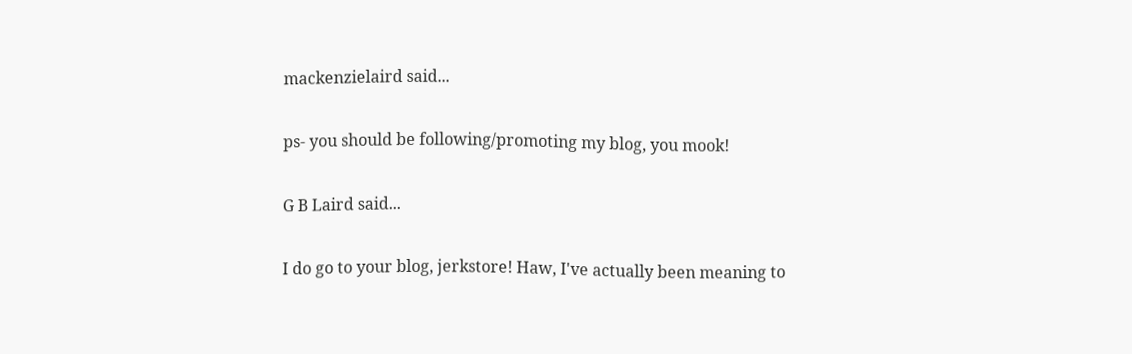mackenzielaird said...

ps- you should be following/promoting my blog, you mook!

G B Laird said...

I do go to your blog, jerkstore! Haw, I've actually been meaning to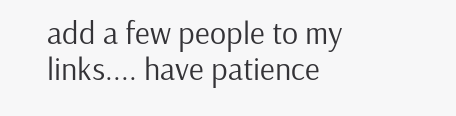add a few people to my links.... have patience